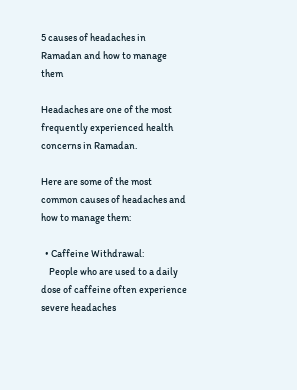5 causes of headaches in Ramadan and how to manage them

Headaches are one of the most frequently experienced health concerns in Ramadan.

Here are some of the most common causes of headaches and how to manage them:

  • Caffeine Withdrawal:
    People who are used to a daily dose of caffeine often experience severe headaches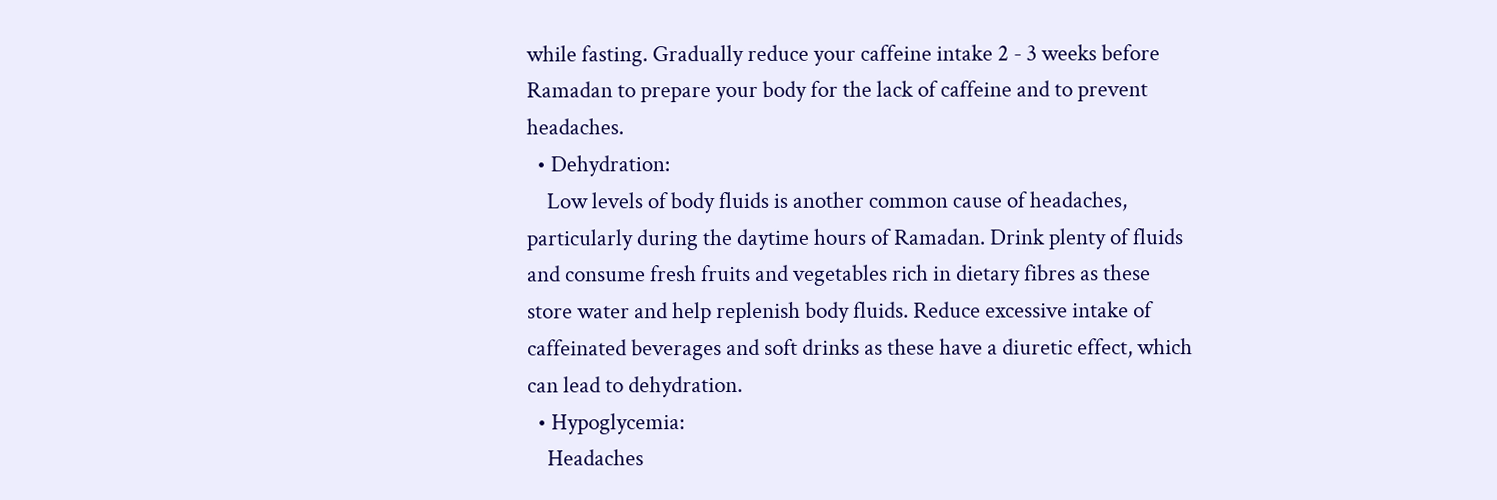while fasting. Gradually reduce your caffeine intake 2 - 3 weeks before Ramadan to prepare your body for the lack of caffeine and to prevent headaches.
  • Dehydration:
    Low levels of body fluids is another common cause of headaches, particularly during the daytime hours of Ramadan. Drink plenty of fluids and consume fresh fruits and vegetables rich in dietary fibres as these store water and help replenish body fluids. Reduce excessive intake of caffeinated beverages and soft drinks as these have a diuretic effect, which can lead to dehydration.
  • Hypoglycemia:
    Headaches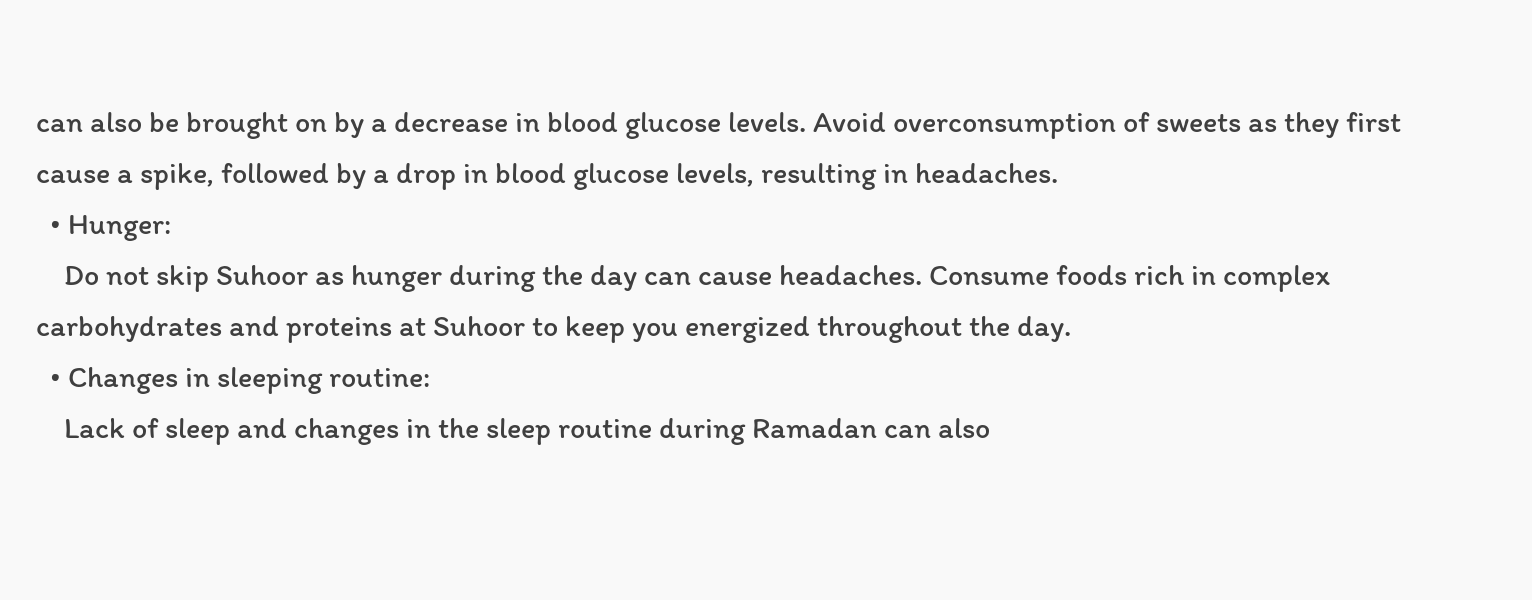can also be brought on by a decrease in blood glucose levels. Avoid overconsumption of sweets as they first cause a spike, followed by a drop in blood glucose levels, resulting in headaches.
  • Hunger:
    Do not skip Suhoor as hunger during the day can cause headaches. Consume foods rich in complex carbohydrates and proteins at Suhoor to keep you energized throughout the day.
  • Changes in sleeping routine:
    Lack of sleep and changes in the sleep routine during Ramadan can also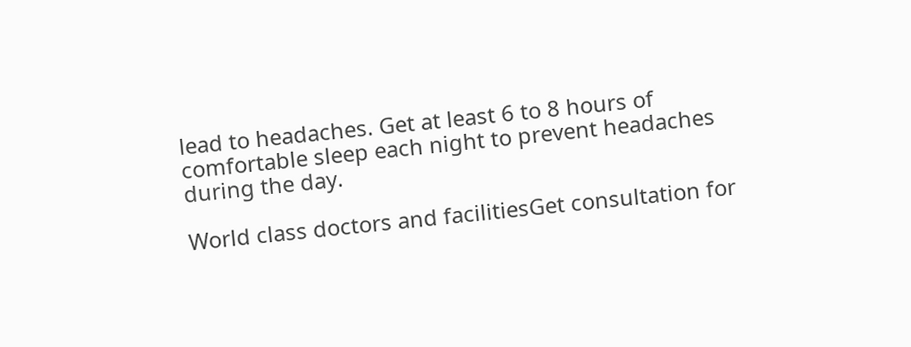lead to headaches. Get at least 6 to 8 hours of comfortable sleep each night to prevent headaches during the day.

World class doctors and facilitiesGet consultation for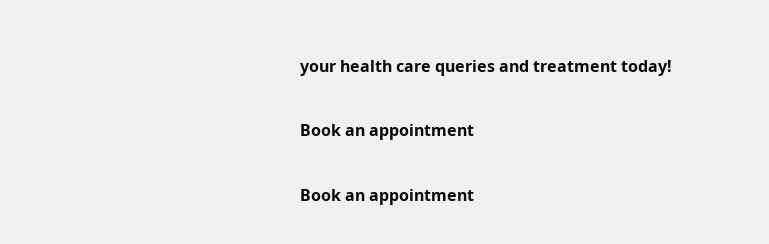your health care queries and treatment today!

Book an appointment

Book an appointment